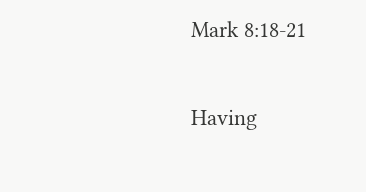Mark 8:18-21

Having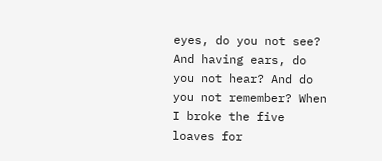eyes, do you not see? And having ears, do you not hear? And do you not remember? When I broke the five loaves for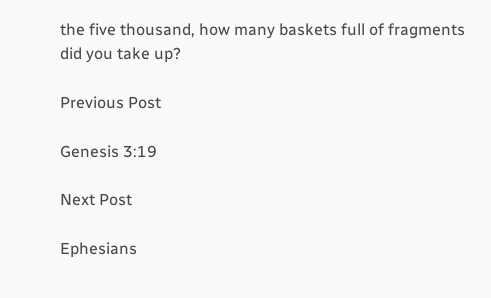the five thousand, how many baskets full of fragments did you take up?

Previous Post

Genesis 3:19

Next Post

Ephesians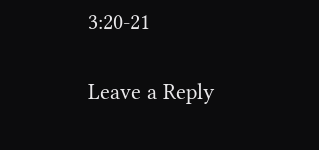3:20-21

Leave a Reply